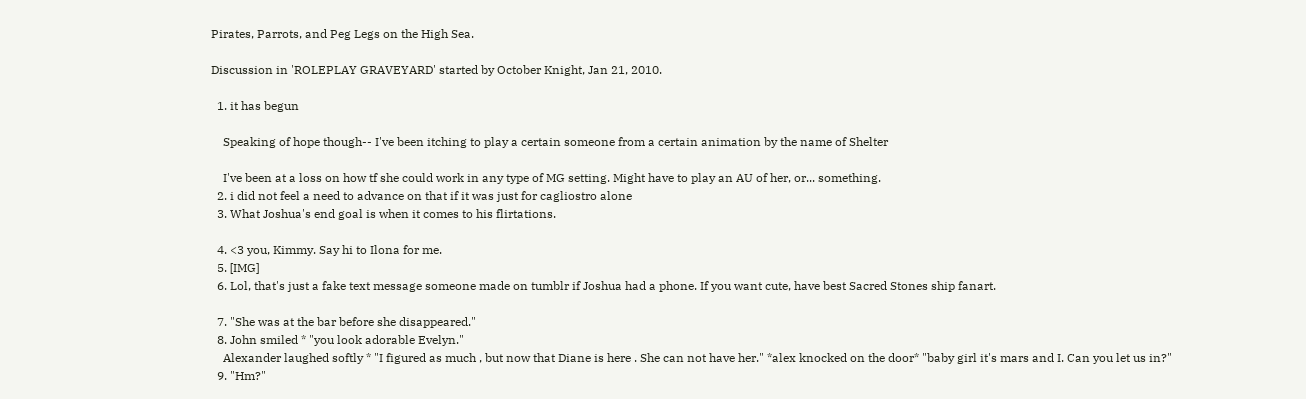Pirates, Parrots, and Peg Legs on the High Sea.

Discussion in 'ROLEPLAY GRAVEYARD' started by October Knight, Jan 21, 2010.

  1. it has begun

    Speaking of hope though-- I've been itching to play a certain someone from a certain animation by the name of Shelter

    I've been at a loss on how tf she could work in any type of MG setting. Might have to play an AU of her, or... something.
  2. i did not feel a need to advance on that if it was just for cagliostro alone
  3. What Joshua's end goal is when it comes to his flirtations.

  4. <3 you, Kimmy. Say hi to Ilona for me.
  5. [IMG]
  6. Lol, that's just a fake text message someone made on tumblr if Joshua had a phone. If you want cute, have best Sacred Stones ship fanart.

  7. "She was at the bar before she disappeared."
  8. John smiled * "you look adorable Evelyn."
    Alexander laughed softly * "I figured as much , but now that Diane is here . She can not have her." *alex knocked on the door* "baby girl it's mars and I. Can you let us in?"
  9. "Hm?"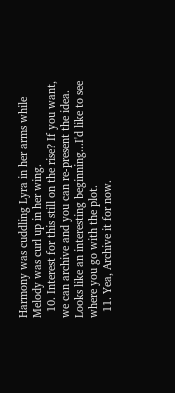Harmony was cuddling Lyra in her arms while Melody was curl up in her wing.
  10. Interest for this still on the rise? If you want, we can archive and you can re-present the idea. Looks like an interesting beginning...I'd like to see where you go with the plot.
  11. Yea, Archive it for now.